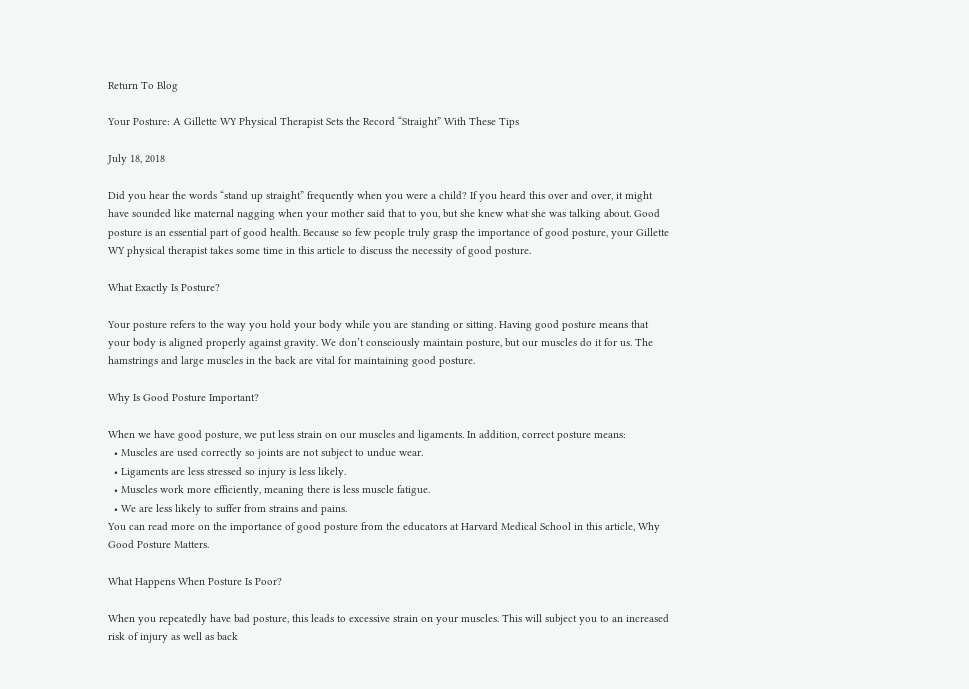Return To Blog

Your Posture: A Gillette WY Physical Therapist Sets the Record “Straight” With These Tips

July 18, 2018

Did you hear the words “stand up straight” frequently when you were a child? If you heard this over and over, it might have sounded like maternal nagging when your mother said that to you, but she knew what she was talking about. Good posture is an essential part of good health. Because so few people truly grasp the importance of good posture, your Gillette WY physical therapist takes some time in this article to discuss the necessity of good posture.

What Exactly Is Posture?

Your posture refers to the way you hold your body while you are standing or sitting. Having good posture means that your body is aligned properly against gravity. We don’t consciously maintain posture, but our muscles do it for us. The hamstrings and large muscles in the back are vital for maintaining good posture.

Why Is Good Posture Important?

When we have good posture, we put less strain on our muscles and ligaments. In addition, correct posture means:
  • Muscles are used correctly so joints are not subject to undue wear.
  • Ligaments are less stressed so injury is less likely.
  • Muscles work more efficiently, meaning there is less muscle fatigue.
  • We are less likely to suffer from strains and pains.
You can read more on the importance of good posture from the educators at Harvard Medical School in this article, Why Good Posture Matters.

What Happens When Posture Is Poor?

When you repeatedly have bad posture, this leads to excessive strain on your muscles. This will subject you to an increased risk of injury as well as back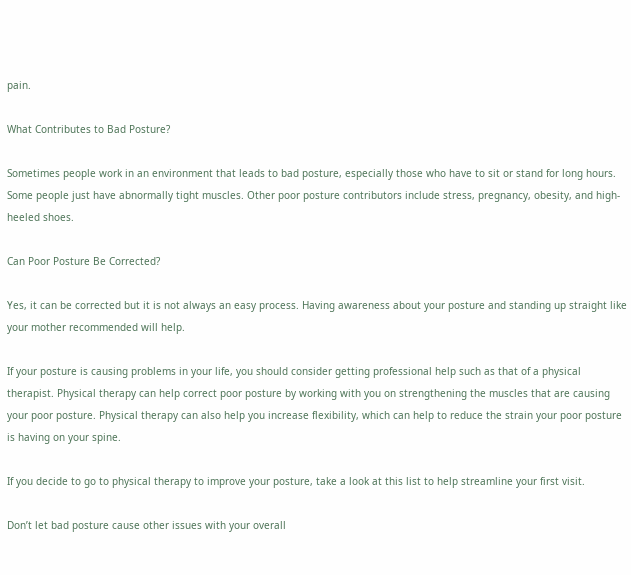pain.

What Contributes to Bad Posture?

Sometimes people work in an environment that leads to bad posture, especially those who have to sit or stand for long hours. Some people just have abnormally tight muscles. Other poor posture contributors include stress, pregnancy, obesity, and high-heeled shoes.

Can Poor Posture Be Corrected?

Yes, it can be corrected but it is not always an easy process. Having awareness about your posture and standing up straight like your mother recommended will help.

If your posture is causing problems in your life, you should consider getting professional help such as that of a physical therapist. Physical therapy can help correct poor posture by working with you on strengthening the muscles that are causing your poor posture. Physical therapy can also help you increase flexibility, which can help to reduce the strain your poor posture is having on your spine.

If you decide to go to physical therapy to improve your posture, take a look at this list to help streamline your first visit.

Don’t let bad posture cause other issues with your overall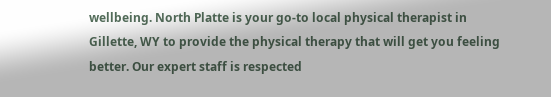wellbeing. North Platte is your go-to local physical therapist in Gillette, WY to provide the physical therapy that will get you feeling better. Our expert staff is respected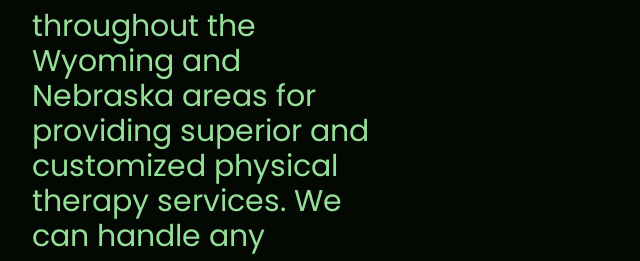throughout the Wyoming and Nebraska areas for providing superior and customized physical therapy services. We can handle any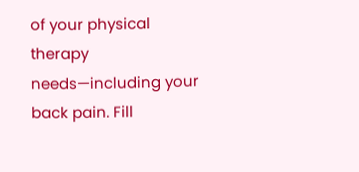of your physical therapy needs—including your back pain. Fill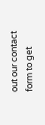out our contact form to get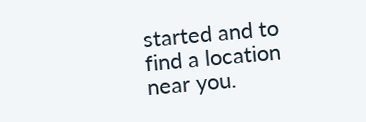started and to find a location near you.